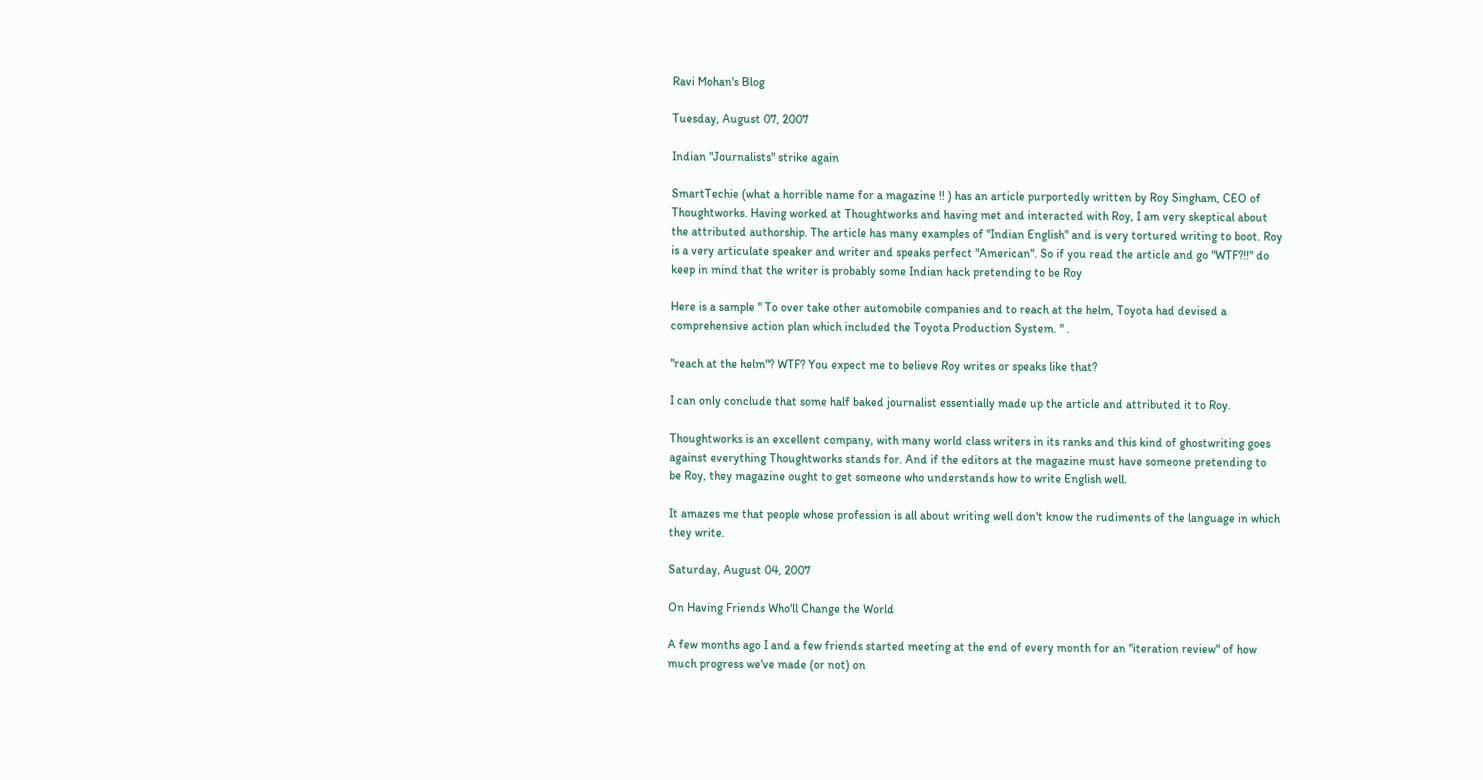Ravi Mohan's Blog

Tuesday, August 07, 2007

Indian "Journalists" strike again

SmartTechie (what a horrible name for a magazine !! ) has an article purportedly written by Roy Singham, CEO of Thoughtworks. Having worked at Thoughtworks and having met and interacted with Roy, I am very skeptical about the attributed authorship. The article has many examples of "Indian English" and is very tortured writing to boot. Roy is a very articulate speaker and writer and speaks perfect "American". So if you read the article and go "WTF?!!" do keep in mind that the writer is probably some Indian hack pretending to be Roy

Here is a sample " To over take other automobile companies and to reach at the helm, Toyota had devised a comprehensive action plan which included the Toyota Production System. " .

"reach at the helm"? WTF? You expect me to believe Roy writes or speaks like that?

I can only conclude that some half baked journalist essentially made up the article and attributed it to Roy.

Thoughtworks is an excellent company, with many world class writers in its ranks and this kind of ghostwriting goes against everything Thoughtworks stands for. And if the editors at the magazine must have someone pretending to be Roy, they magazine ought to get someone who understands how to write English well.

It amazes me that people whose profession is all about writing well don't know the rudiments of the language in which they write.

Saturday, August 04, 2007

On Having Friends Who'll Change the World

A few months ago I and a few friends started meeting at the end of every month for an "iteration review" of how much progress we've made (or not) on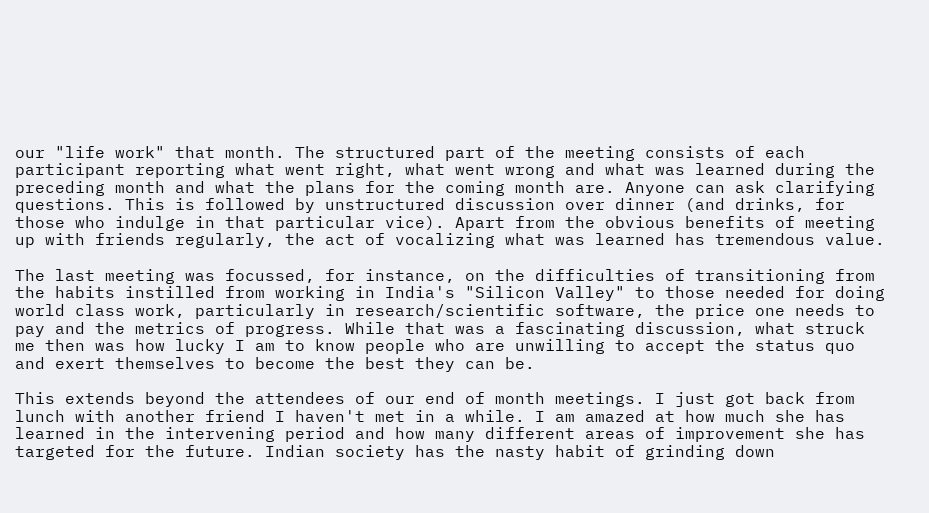our "life work" that month. The structured part of the meeting consists of each participant reporting what went right, what went wrong and what was learned during the preceding month and what the plans for the coming month are. Anyone can ask clarifying questions. This is followed by unstructured discussion over dinner (and drinks, for those who indulge in that particular vice). Apart from the obvious benefits of meeting up with friends regularly, the act of vocalizing what was learned has tremendous value.

The last meeting was focussed, for instance, on the difficulties of transitioning from the habits instilled from working in India's "Silicon Valley" to those needed for doing world class work, particularly in research/scientific software, the price one needs to pay and the metrics of progress. While that was a fascinating discussion, what struck me then was how lucky I am to know people who are unwilling to accept the status quo and exert themselves to become the best they can be.

This extends beyond the attendees of our end of month meetings. I just got back from lunch with another friend I haven't met in a while. I am amazed at how much she has learned in the intervening period and how many different areas of improvement she has targeted for the future. Indian society has the nasty habit of grinding down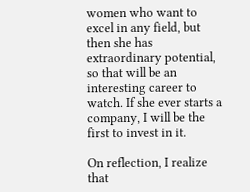women who want to excel in any field, but then she has extraordinary potential, so that will be an interesting career to watch. If she ever starts a company, I will be the first to invest in it.

On reflection, I realize that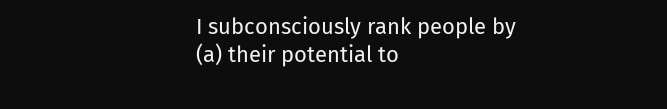I subconsciously rank people by (a) their potential to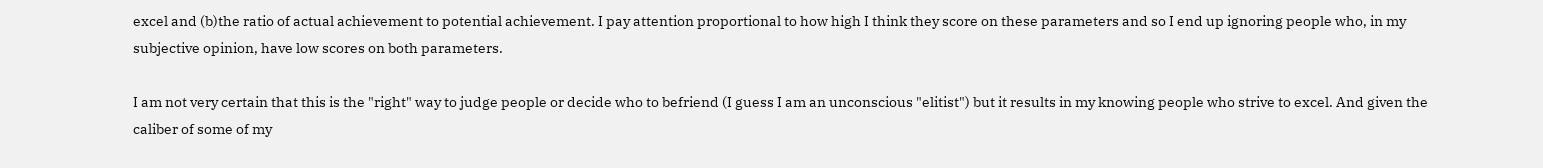excel and (b)the ratio of actual achievement to potential achievement. I pay attention proportional to how high I think they score on these parameters and so I end up ignoring people who, in my subjective opinion, have low scores on both parameters.

I am not very certain that this is the "right" way to judge people or decide who to befriend (I guess I am an unconscious "elitist") but it results in my knowing people who strive to excel. And given the caliber of some of my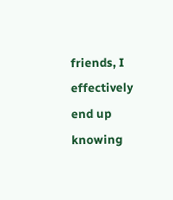friends, I effectively end up knowing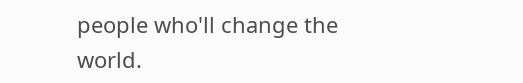people who'll change the world.